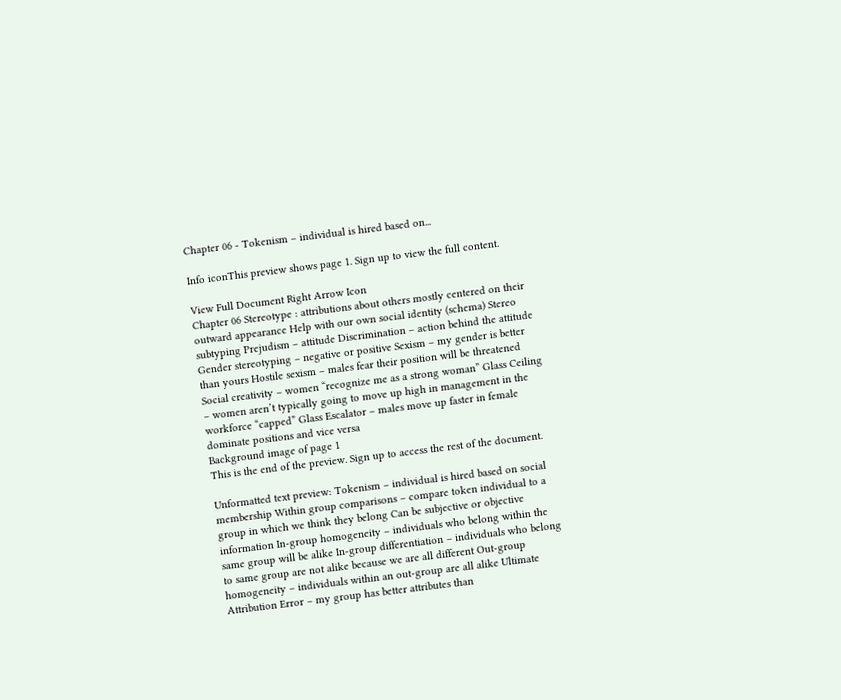Chapter 06 - Tokenism – individual is hired based on...

Info iconThis preview shows page 1. Sign up to view the full content.

View Full Document Right Arrow Icon
Chapter 06 Stereotype : attributions about others mostly centered on their outward appearance Help with our own social identity (schema) Stereo subtyping Prejudism – attitude Discrimination – action behind the attitude Gender stereotyping – negative or positive Sexism – my gender is better than yours Hostile sexism – males fear their position will be threatened Social creativity – women “recognize me as a strong woman” Glass Ceiling – women aren’t typically going to move up high in management in the workforce “capped” Glass Escalator – males move up faster in female dominate positions and vice versa
Background image of page 1
This is the end of the preview. Sign up to access the rest of the document.

Unformatted text preview: Tokenism – individual is hired based on social membership Within group comparisons – compare token individual to a group in which we think they belong Can be subjective or objective information In-group homogeneity – individuals who belong within the same group will be alike In-group differentiation – individuals who belong to same group are not alike because we are all different Out-group homogeneity – individuals within an out-group are all alike Ultimate Attribution Error – my group has better attributes than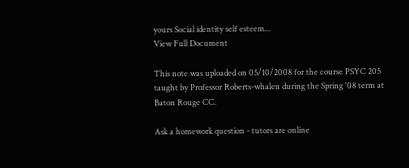yours Social identity self esteem...
View Full Document

This note was uploaded on 05/10/2008 for the course PSYC 205 taught by Professor Roberts-whalen during the Spring '08 term at Baton Rouge CC.

Ask a homework question - tutors are online